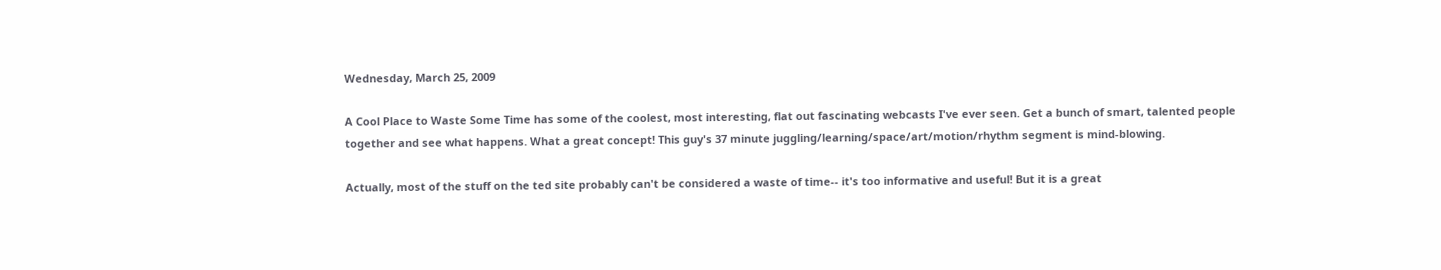Wednesday, March 25, 2009

A Cool Place to Waste Some Time has some of the coolest, most interesting, flat out fascinating webcasts I've ever seen. Get a bunch of smart, talented people together and see what happens. What a great concept! This guy's 37 minute juggling/learning/space/art/motion/rhythm segment is mind-blowing.

Actually, most of the stuff on the ted site probably can't be considered a waste of time-- it's too informative and useful! But it is a great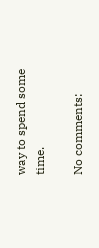way to spend some time.

No comments: